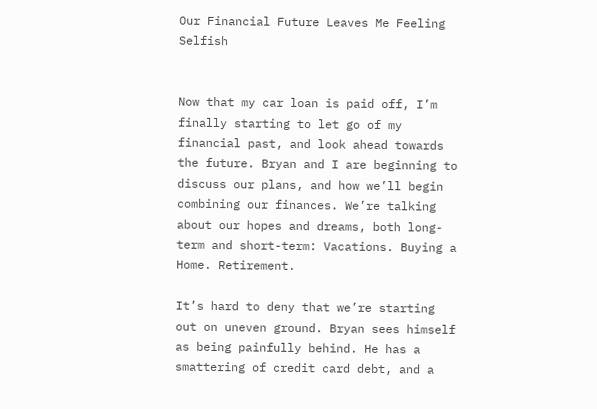Our Financial Future Leaves Me Feeling Selfish


Now that my car loan is paid off, I’m finally starting to let go of my financial past, and look ahead towards the future. Bryan and I are beginning to discuss our plans, and how we’ll begin combining our finances. We’re talking about our hopes and dreams, both long-term and short-term: Vacations. Buying a Home. Retirement.

It’s hard to deny that we’re starting out on uneven ground. Bryan sees himself as being painfully behind. He has a smattering of credit card debt, and a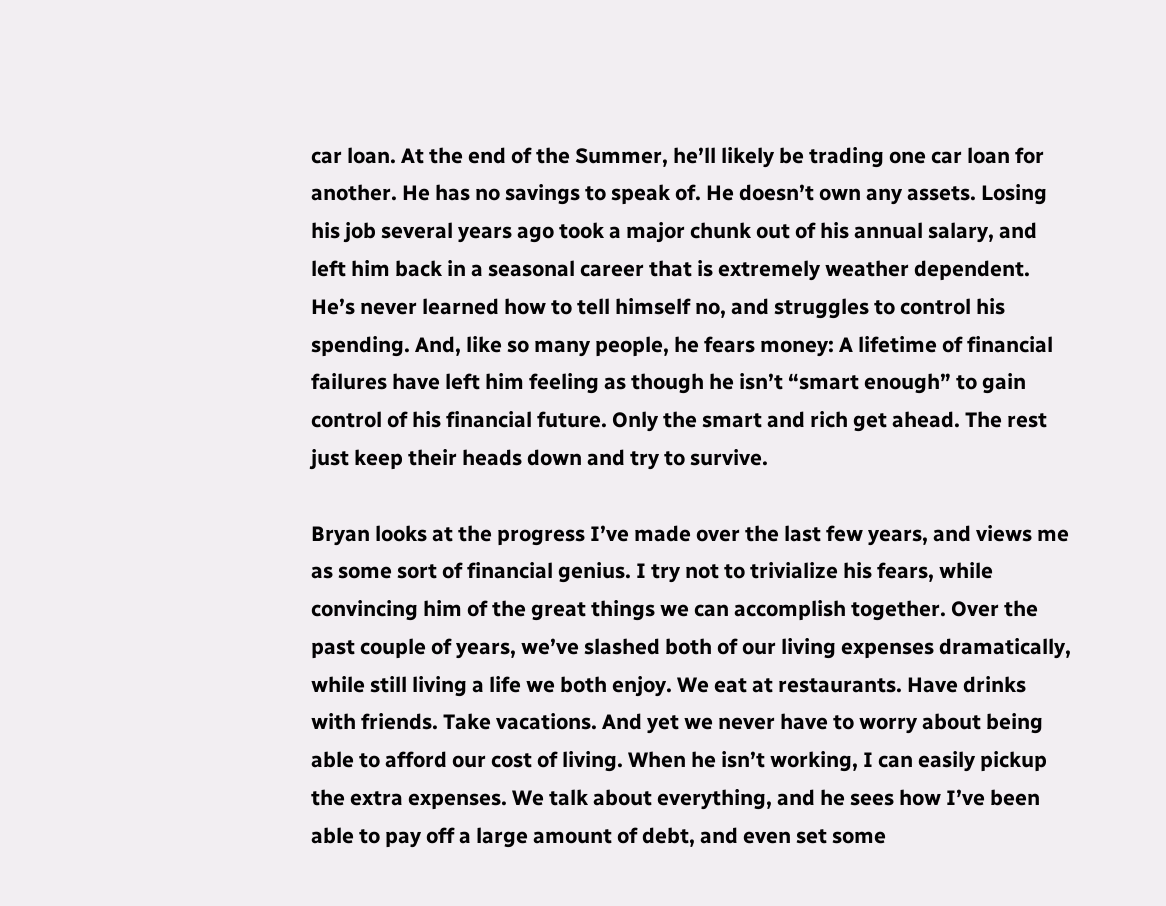car loan. At the end of the Summer, he’ll likely be trading one car loan for another. He has no savings to speak of. He doesn’t own any assets. Losing his job several years ago took a major chunk out of his annual salary, and left him back in a seasonal career that is extremely weather dependent. He’s never learned how to tell himself no, and struggles to control his spending. And, like so many people, he fears money: A lifetime of financial failures have left him feeling as though he isn’t “smart enough” to gain control of his financial future. Only the smart and rich get ahead. The rest just keep their heads down and try to survive.

Bryan looks at the progress I’ve made over the last few years, and views me as some sort of financial genius. I try not to trivialize his fears, while convincing him of the great things we can accomplish together. Over the past couple of years, we’ve slashed both of our living expenses dramatically, while still living a life we both enjoy. We eat at restaurants. Have drinks with friends. Take vacations. And yet we never have to worry about being able to afford our cost of living. When he isn’t working, I can easily pickup the extra expenses. We talk about everything, and he sees how I’ve been able to pay off a large amount of debt, and even set some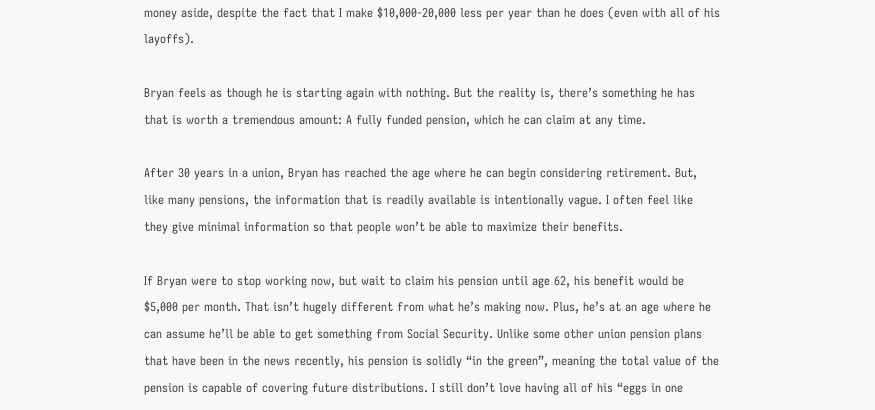money aside, despite the fact that I make $10,000-20,000 less per year than he does (even with all of his layoffs).

Bryan feels as though he is starting again with nothing. But the reality is, there’s something he has that is worth a tremendous amount: A fully funded pension, which he can claim at any time.

After 30 years in a union, Bryan has reached the age where he can begin considering retirement. But, like many pensions, the information that is readily available is intentionally vague. I often feel like they give minimal information so that people won’t be able to maximize their benefits.

If Bryan were to stop working now, but wait to claim his pension until age 62, his benefit would be $5,000 per month. That isn’t hugely different from what he’s making now. Plus, he’s at an age where he can assume he’ll be able to get something from Social Security. Unlike some other union pension plans that have been in the news recently, his pension is solidly “in the green”, meaning the total value of the pension is capable of covering future distributions. I still don’t love having all of his “eggs in one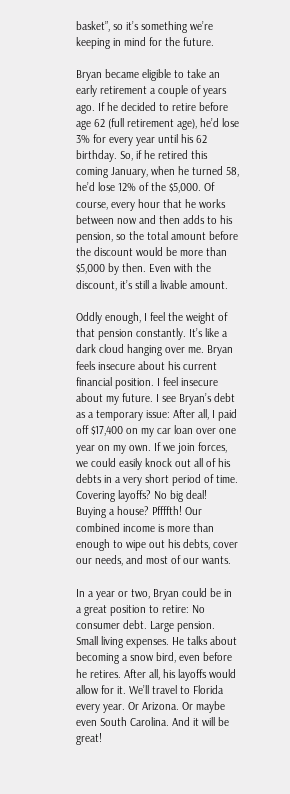basket”, so it’s something we’re keeping in mind for the future.

Bryan became eligible to take an early retirement a couple of years ago. If he decided to retire before age 62 (full retirement age), he’d lose 3% for every year until his 62 birthday. So, if he retired this coming January, when he turned 58, he’d lose 12% of the $5,000. Of course, every hour that he works between now and then adds to his pension, so the total amount before the discount would be more than $5,000 by then. Even with the discount, it’s still a livable amount.

Oddly enough, I feel the weight of that pension constantly. It’s like a dark cloud hanging over me. Bryan feels insecure about his current financial position. I feel insecure about my future. I see Bryan’s debt as a temporary issue: After all, I paid off $17,400 on my car loan over one year on my own. If we join forces, we could easily knock out all of his debts in a very short period of time. Covering layoffs? No big deal! Buying a house? Pffffth! Our combined income is more than enough to wipe out his debts, cover our needs, and most of our wants.

In a year or two, Bryan could be in a great position to retire: No consumer debt. Large pension. Small living expenses. He talks about becoming a snow bird, even before he retires. After all, his layoffs would allow for it. We’ll travel to Florida every year. Or Arizona. Or maybe even South Carolina. And it will be great!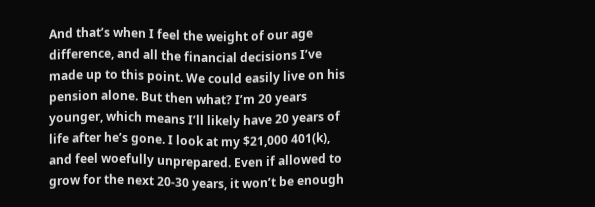And that’s when I feel the weight of our age difference, and all the financial decisions I’ve made up to this point. We could easily live on his pension alone. But then what? I’m 20 years younger, which means I’ll likely have 20 years of life after he’s gone. I look at my $21,000 401(k), and feel woefully unprepared. Even if allowed to grow for the next 20-30 years, it won’t be enough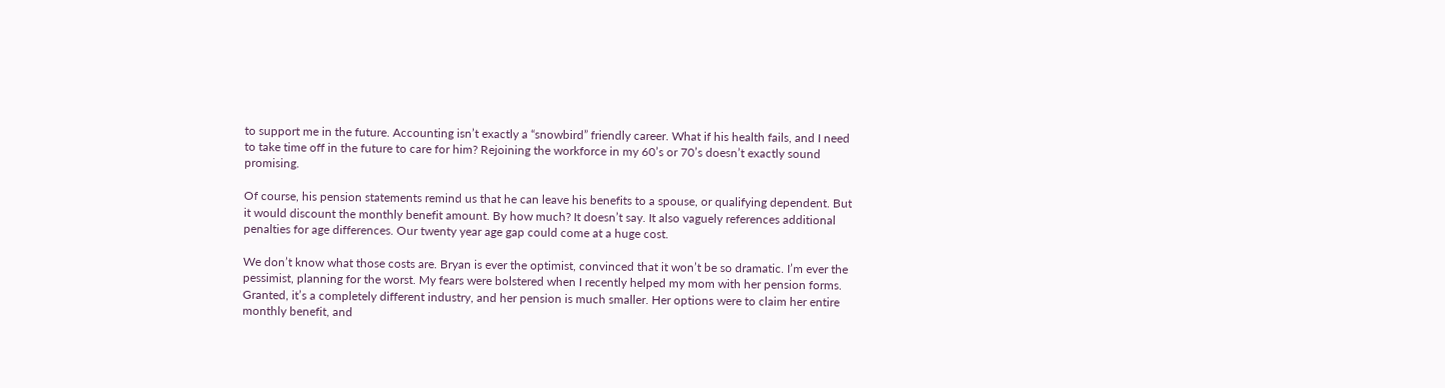to support me in the future. Accounting isn’t exactly a “snowbird” friendly career. What if his health fails, and I need to take time off in the future to care for him? Rejoining the workforce in my 60’s or 70’s doesn’t exactly sound promising.

Of course, his pension statements remind us that he can leave his benefits to a spouse, or qualifying dependent. But it would discount the monthly benefit amount. By how much? It doesn’t say. It also vaguely references additional penalties for age differences. Our twenty year age gap could come at a huge cost.

We don’t know what those costs are. Bryan is ever the optimist, convinced that it won’t be so dramatic. I’m ever the pessimist, planning for the worst. My fears were bolstered when I recently helped my mom with her pension forms. Granted, it’s a completely different industry, and her pension is much smaller. Her options were to claim her entire monthly benefit, and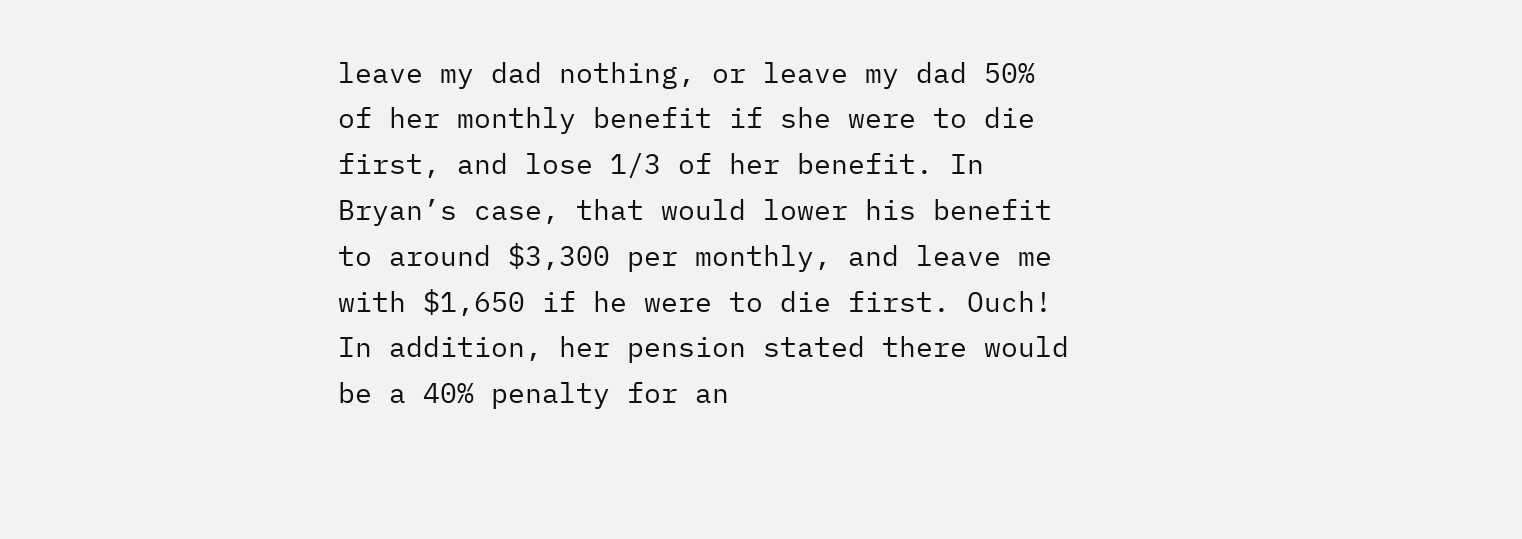leave my dad nothing, or leave my dad 50% of her monthly benefit if she were to die first, and lose 1/3 of her benefit. In Bryan’s case, that would lower his benefit to around $3,300 per monthly, and leave me with $1,650 if he were to die first. Ouch! In addition, her pension stated there would be a 40% penalty for an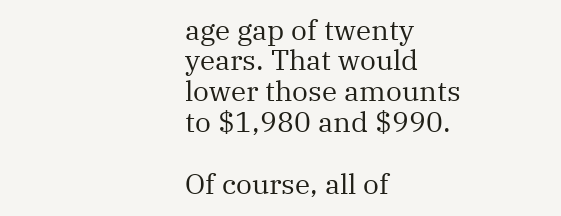age gap of twenty years. That would lower those amounts to $1,980 and $990.

Of course, all of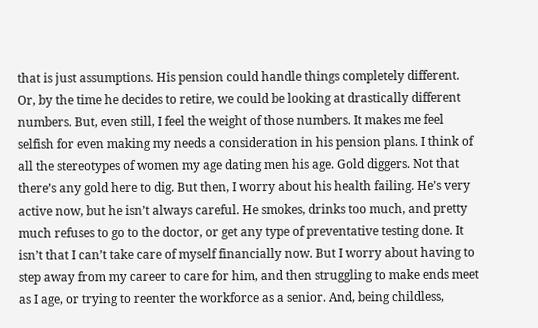that is just assumptions. His pension could handle things completely different. Or, by the time he decides to retire, we could be looking at drastically different numbers. But, even still, I feel the weight of those numbers. It makes me feel selfish for even making my needs a consideration in his pension plans. I think of all the stereotypes of women my age dating men his age. Gold diggers. Not that there’s any gold here to dig. But then, I worry about his health failing. He’s very active now, but he isn’t always careful. He smokes, drinks too much, and pretty much refuses to go to the doctor, or get any type of preventative testing done. It isn’t that I can’t take care of myself financially now. But I worry about having to step away from my career to care for him, and then struggling to make ends meet as I age, or trying to reenter the workforce as a senior. And, being childless,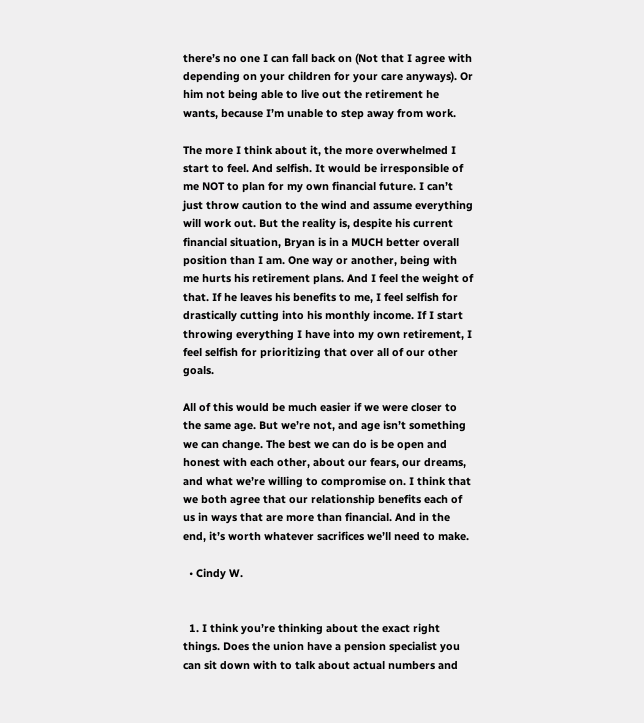there’s no one I can fall back on (Not that I agree with depending on your children for your care anyways). Or him not being able to live out the retirement he wants, because I’m unable to step away from work.

The more I think about it, the more overwhelmed I start to feel. And selfish. It would be irresponsible of me NOT to plan for my own financial future. I can’t just throw caution to the wind and assume everything will work out. But the reality is, despite his current financial situation, Bryan is in a MUCH better overall position than I am. One way or another, being with me hurts his retirement plans. And I feel the weight of that. If he leaves his benefits to me, I feel selfish for drastically cutting into his monthly income. If I start throwing everything I have into my own retirement, I feel selfish for prioritizing that over all of our other goals.

All of this would be much easier if we were closer to the same age. But we’re not, and age isn’t something we can change. The best we can do is be open and honest with each other, about our fears, our dreams, and what we’re willing to compromise on. I think that we both agree that our relationship benefits each of us in ways that are more than financial. And in the end, it’s worth whatever sacrifices we’ll need to make.

  • Cindy W.


  1. I think you’re thinking about the exact right things. Does the union have a pension specialist you can sit down with to talk about actual numbers and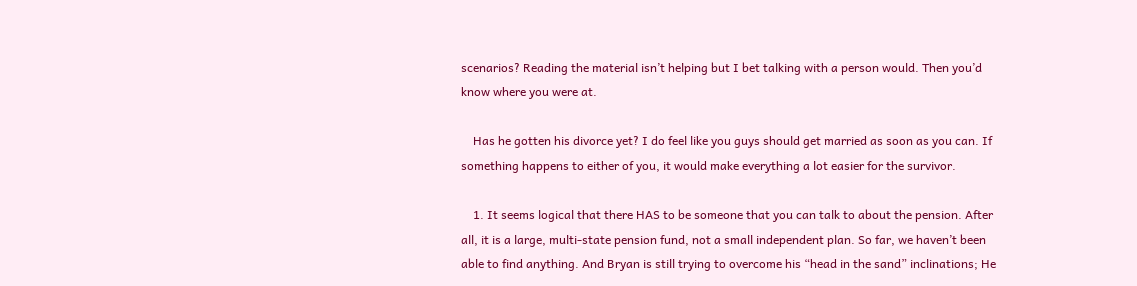scenarios? Reading the material isn’t helping but I bet talking with a person would. Then you’d know where you were at.

    Has he gotten his divorce yet? I do feel like you guys should get married as soon as you can. If something happens to either of you, it would make everything a lot easier for the survivor.

    1. It seems logical that there HAS to be someone that you can talk to about the pension. After all, it is a large, multi-state pension fund, not a small independent plan. So far, we haven’t been able to find anything. And Bryan is still trying to overcome his “head in the sand” inclinations; He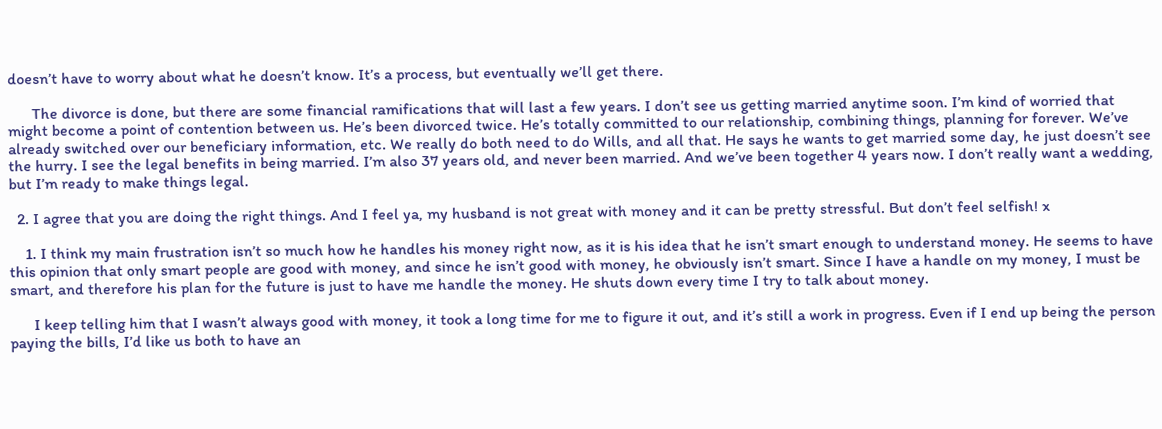doesn’t have to worry about what he doesn’t know. It’s a process, but eventually we’ll get there.

      The divorce is done, but there are some financial ramifications that will last a few years. I don’t see us getting married anytime soon. I’m kind of worried that might become a point of contention between us. He’s been divorced twice. He’s totally committed to our relationship, combining things, planning for forever. We’ve already switched over our beneficiary information, etc. We really do both need to do Wills, and all that. He says he wants to get married some day, he just doesn’t see the hurry. I see the legal benefits in being married. I’m also 37 years old, and never been married. And we’ve been together 4 years now. I don’t really want a wedding, but I’m ready to make things legal.

  2. I agree that you are doing the right things. And I feel ya, my husband is not great with money and it can be pretty stressful. But don’t feel selfish! x

    1. I think my main frustration isn’t so much how he handles his money right now, as it is his idea that he isn’t smart enough to understand money. He seems to have this opinion that only smart people are good with money, and since he isn’t good with money, he obviously isn’t smart. Since I have a handle on my money, I must be smart, and therefore his plan for the future is just to have me handle the money. He shuts down every time I try to talk about money.

      I keep telling him that I wasn’t always good with money, it took a long time for me to figure it out, and it’s still a work in progress. Even if I end up being the person paying the bills, I’d like us both to have an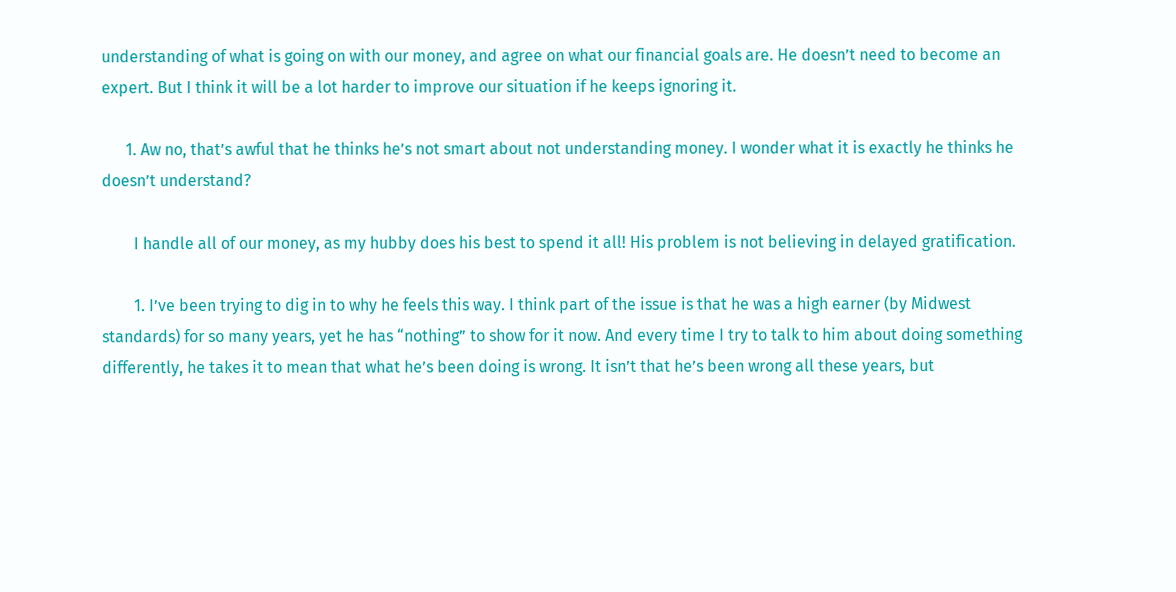understanding of what is going on with our money, and agree on what our financial goals are. He doesn’t need to become an expert. But I think it will be a lot harder to improve our situation if he keeps ignoring it.

      1. Aw no, that’s awful that he thinks he’s not smart about not understanding money. I wonder what it is exactly he thinks he doesn’t understand?

        I handle all of our money, as my hubby does his best to spend it all! His problem is not believing in delayed gratification.

        1. I’ve been trying to dig in to why he feels this way. I think part of the issue is that he was a high earner (by Midwest standards) for so many years, yet he has “nothing” to show for it now. And every time I try to talk to him about doing something differently, he takes it to mean that what he’s been doing is wrong. It isn’t that he’s been wrong all these years, but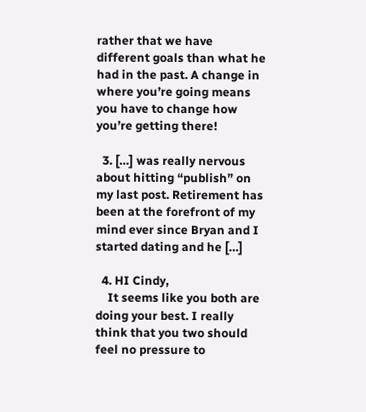rather that we have different goals than what he had in the past. A change in where you’re going means you have to change how you’re getting there!

  3. […] was really nervous about hitting “publish” on my last post. Retirement has been at the forefront of my mind ever since Bryan and I started dating and he […]

  4. HI Cindy,
    It seems like you both are doing your best. I really think that you two should feel no pressure to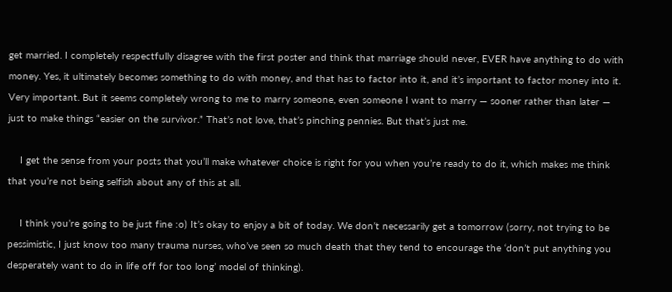get married. I completely respectfully disagree with the first poster and think that marriage should never, EVER have anything to do with money. Yes, it ultimately becomes something to do with money, and that has to factor into it, and it’s important to factor money into it. Very important. But it seems completely wrong to me to marry someone, even someone I want to marry — sooner rather than later — just to make things “easier on the survivor.” That’s not love, that’s pinching pennies. But that’s just me.

    I get the sense from your posts that you’ll make whatever choice is right for you when you’re ready to do it, which makes me think that you’re not being selfish about any of this at all.

    I think you’re going to be just fine :o) It’s okay to enjoy a bit of today. We don’t necessarily get a tomorrow (sorry, not trying to be pessimistic, I just know too many trauma nurses, who’ve seen so much death that they tend to encourage the ‘don’t put anything you desperately want to do in life off for too long’ model of thinking).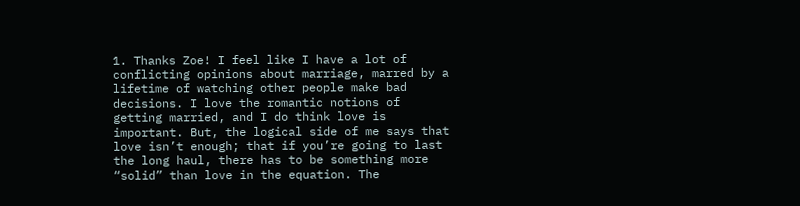1. Thanks Zoe! I feel like I have a lot of conflicting opinions about marriage, marred by a lifetime of watching other people make bad decisions. I love the romantic notions of getting married, and I do think love is important. But, the logical side of me says that love isn’t enough; that if you’re going to last the long haul, there has to be something more “solid” than love in the equation. The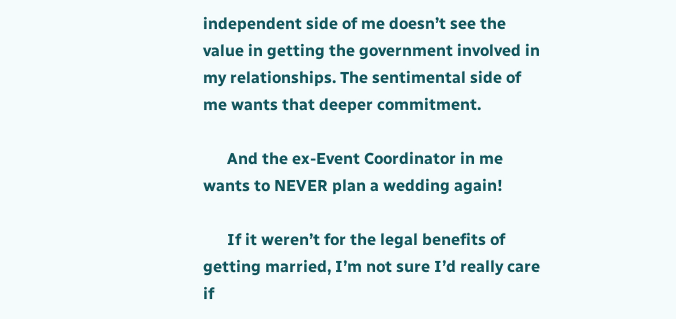independent side of me doesn’t see the value in getting the government involved in my relationships. The sentimental side of me wants that deeper commitment.

      And the ex-Event Coordinator in me wants to NEVER plan a wedding again!

      If it weren’t for the legal benefits of getting married, I’m not sure I’d really care if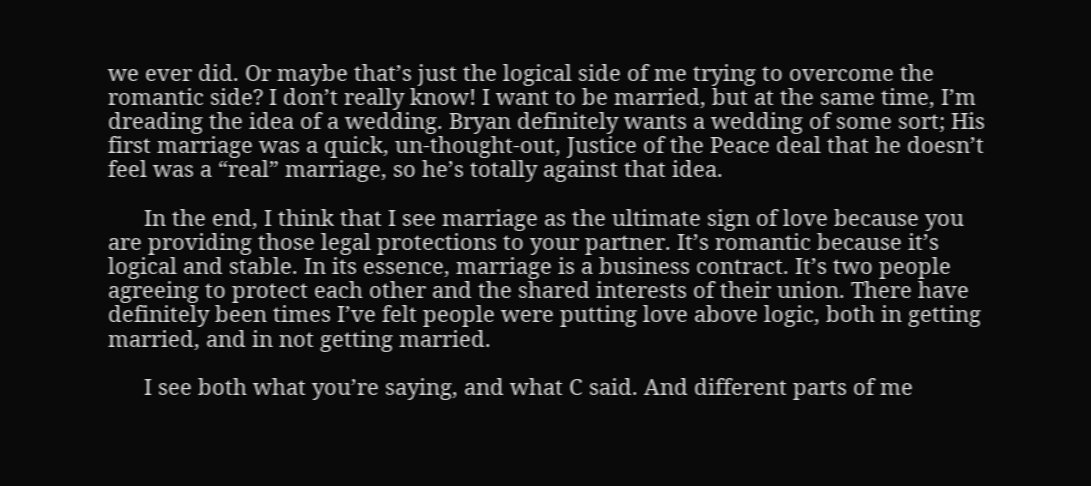we ever did. Or maybe that’s just the logical side of me trying to overcome the romantic side? I don’t really know! I want to be married, but at the same time, I’m dreading the idea of a wedding. Bryan definitely wants a wedding of some sort; His first marriage was a quick, un-thought-out, Justice of the Peace deal that he doesn’t feel was a “real” marriage, so he’s totally against that idea.

      In the end, I think that I see marriage as the ultimate sign of love because you are providing those legal protections to your partner. It’s romantic because it’s logical and stable. In its essence, marriage is a business contract. It’s two people agreeing to protect each other and the shared interests of their union. There have definitely been times I’ve felt people were putting love above logic, both in getting married, and in not getting married.

      I see both what you’re saying, and what C said. And different parts of me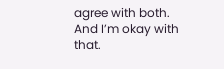agree with both. And I’m okay with that.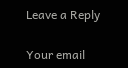Leave a Reply

Your email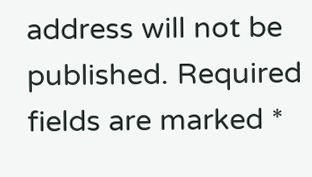address will not be published. Required fields are marked *